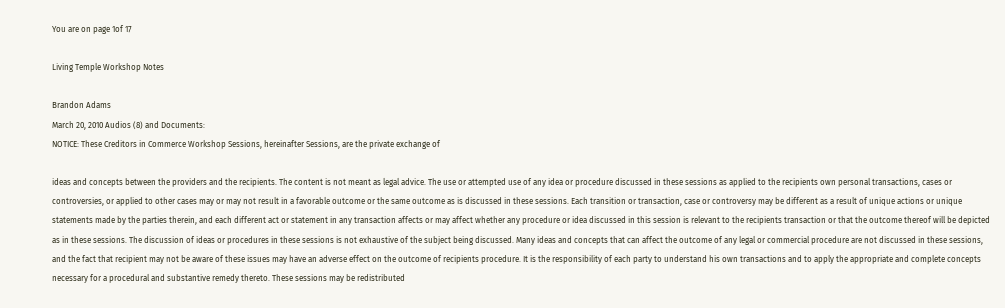You are on page 1of 17

Living Temple Workshop Notes

Brandon Adams
March 20, 2010 Audios (8) and Documents:
NOTICE: These Creditors in Commerce Workshop Sessions, hereinafter Sessions, are the private exchange of

ideas and concepts between the providers and the recipients. The content is not meant as legal advice. The use or attempted use of any idea or procedure discussed in these sessions as applied to the recipients own personal transactions, cases or controversies, or applied to other cases may or may not result in a favorable outcome or the same outcome as is discussed in these sessions. Each transition or transaction, case or controversy may be different as a result of unique actions or unique statements made by the parties therein, and each different act or statement in any transaction affects or may affect whether any procedure or idea discussed in this session is relevant to the recipients transaction or that the outcome thereof will be depicted as in these sessions. The discussion of ideas or procedures in these sessions is not exhaustive of the subject being discussed. Many ideas and concepts that can affect the outcome of any legal or commercial procedure are not discussed in these sessions, and the fact that recipient may not be aware of these issues may have an adverse effect on the outcome of recipients procedure. It is the responsibility of each party to understand his own transactions and to apply the appropriate and complete concepts necessary for a procedural and substantive remedy thereto. These sessions may be redistributed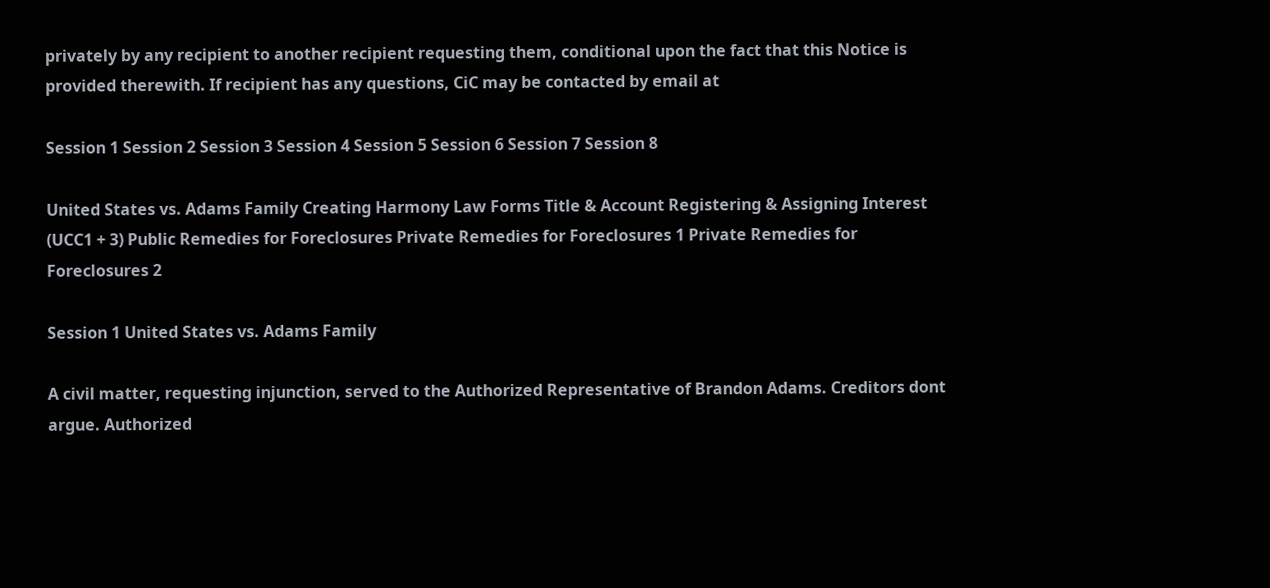privately by any recipient to another recipient requesting them, conditional upon the fact that this Notice is provided therewith. If recipient has any questions, CiC may be contacted by email at

Session 1 Session 2 Session 3 Session 4 Session 5 Session 6 Session 7 Session 8

United States vs. Adams Family Creating Harmony Law Forms Title & Account Registering & Assigning Interest (UCC1 + 3) Public Remedies for Foreclosures Private Remedies for Foreclosures 1 Private Remedies for Foreclosures 2

Session 1 United States vs. Adams Family

A civil matter, requesting injunction, served to the Authorized Representative of Brandon Adams. Creditors dont argue. Authorized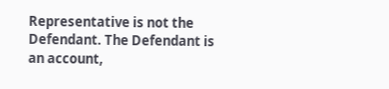Representative is not the Defendant. The Defendant is an account,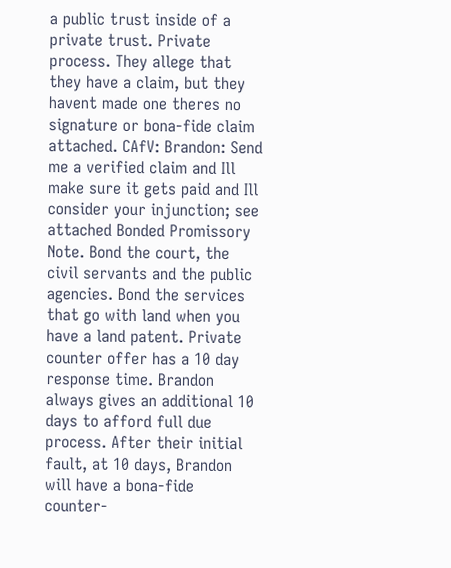a public trust inside of a private trust. Private process. They allege that they have a claim, but they havent made one theres no signature or bona-fide claim attached. CAfV: Brandon: Send me a verified claim and Ill make sure it gets paid and Ill consider your injunction; see attached Bonded Promissory Note. Bond the court, the civil servants and the public agencies. Bond the services that go with land when you have a land patent. Private counter offer has a 10 day response time. Brandon always gives an additional 10 days to afford full due process. After their initial fault, at 10 days, Brandon will have a bona-fide counter-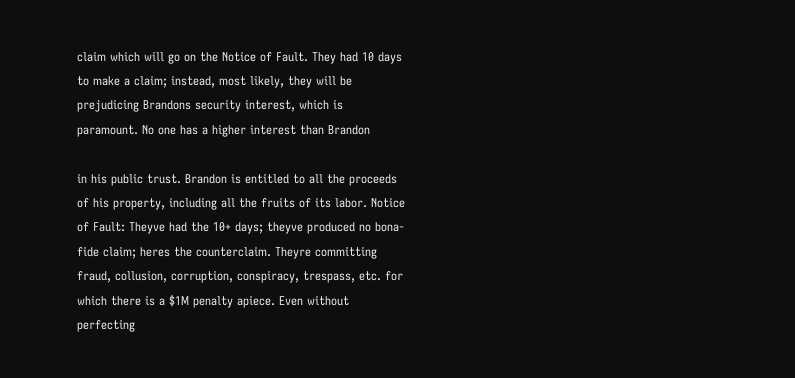claim which will go on the Notice of Fault. They had 10 days to make a claim; instead, most likely, they will be prejudicing Brandons security interest, which is paramount. No one has a higher interest than Brandon

in his public trust. Brandon is entitled to all the proceeds of his property, including all the fruits of its labor. Notice of Fault: Theyve had the 10+ days; theyve produced no bona-fide claim; heres the counterclaim. Theyre committing fraud, collusion, corruption, conspiracy, trespass, etc. for which there is a $1M penalty apiece. Even without perfecting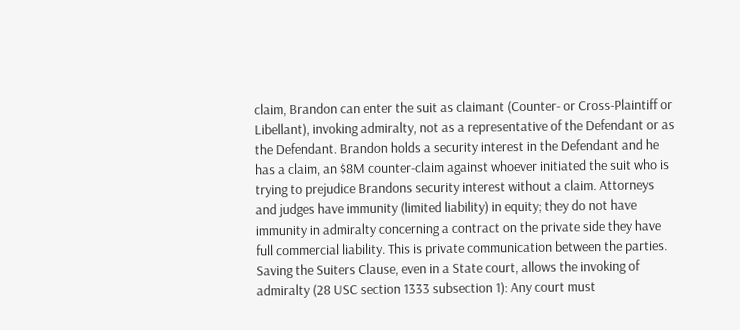claim, Brandon can enter the suit as claimant (Counter- or Cross-Plaintiff or Libellant), invoking admiralty, not as a representative of the Defendant or as the Defendant. Brandon holds a security interest in the Defendant and he has a claim, an $8M counter-claim against whoever initiated the suit who is trying to prejudice Brandons security interest without a claim. Attorneys and judges have immunity (limited liability) in equity; they do not have immunity in admiralty concerning a contract on the private side they have full commercial liability. This is private communication between the parties. Saving the Suiters Clause, even in a State court, allows the invoking of admiralty (28 USC section 1333 subsection 1): Any court must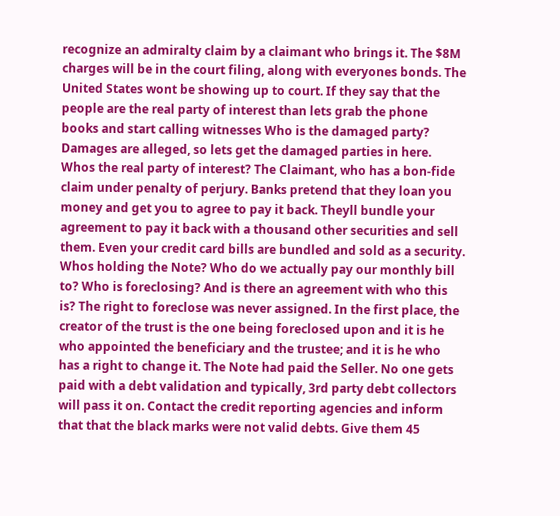recognize an admiralty claim by a claimant who brings it. The $8M charges will be in the court filing, along with everyones bonds. The United States wont be showing up to court. If they say that the people are the real party of interest than lets grab the phone books and start calling witnesses Who is the damaged party? Damages are alleged, so lets get the damaged parties in here. Whos the real party of interest? The Claimant, who has a bon-fide claim under penalty of perjury. Banks pretend that they loan you money and get you to agree to pay it back. Theyll bundle your agreement to pay it back with a thousand other securities and sell them. Even your credit card bills are bundled and sold as a security. Whos holding the Note? Who do we actually pay our monthly bill to? Who is foreclosing? And is there an agreement with who this is? The right to foreclose was never assigned. In the first place, the creator of the trust is the one being foreclosed upon and it is he who appointed the beneficiary and the trustee; and it is he who has a right to change it. The Note had paid the Seller. No one gets paid with a debt validation and typically, 3rd party debt collectors will pass it on. Contact the credit reporting agencies and inform that that the black marks were not valid debts. Give them 45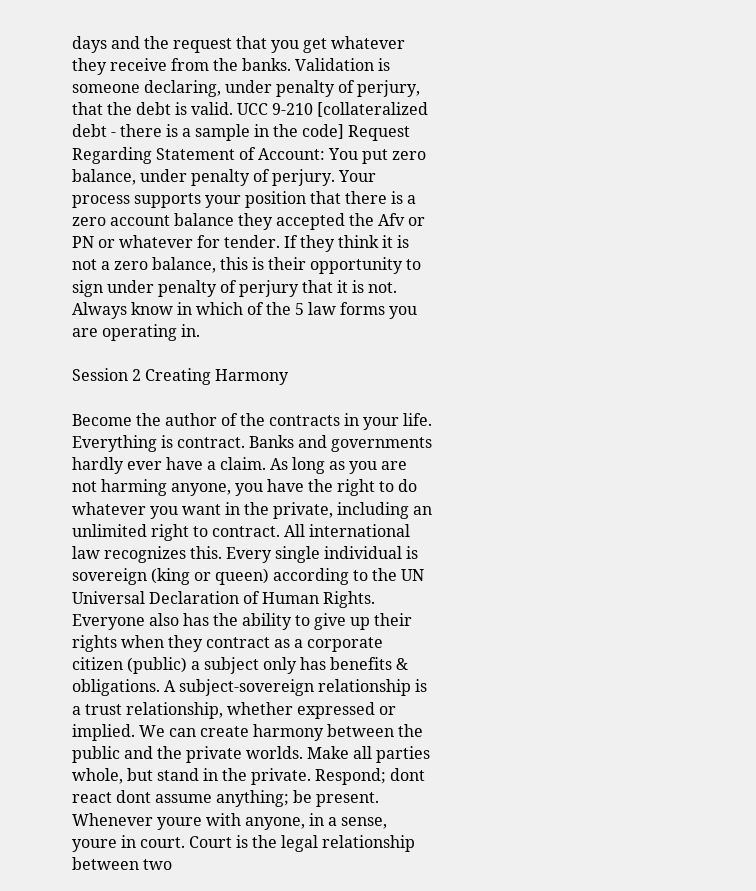days and the request that you get whatever they receive from the banks. Validation is someone declaring, under penalty of perjury, that the debt is valid. UCC 9-210 [collateralized debt - there is a sample in the code] Request Regarding Statement of Account: You put zero balance, under penalty of perjury. Your process supports your position that there is a zero account balance they accepted the Afv or PN or whatever for tender. If they think it is not a zero balance, this is their opportunity to sign under penalty of perjury that it is not. Always know in which of the 5 law forms you are operating in.

Session 2 Creating Harmony

Become the author of the contracts in your life. Everything is contract. Banks and governments hardly ever have a claim. As long as you are not harming anyone, you have the right to do whatever you want in the private, including an unlimited right to contract. All international law recognizes this. Every single individual is sovereign (king or queen) according to the UN Universal Declaration of Human Rights. Everyone also has the ability to give up their rights when they contract as a corporate citizen (public) a subject only has benefits & obligations. A subject-sovereign relationship is a trust relationship, whether expressed or implied. We can create harmony between the public and the private worlds. Make all parties whole, but stand in the private. Respond; dont react dont assume anything; be present. Whenever youre with anyone, in a sense, youre in court. Court is the legal relationship between two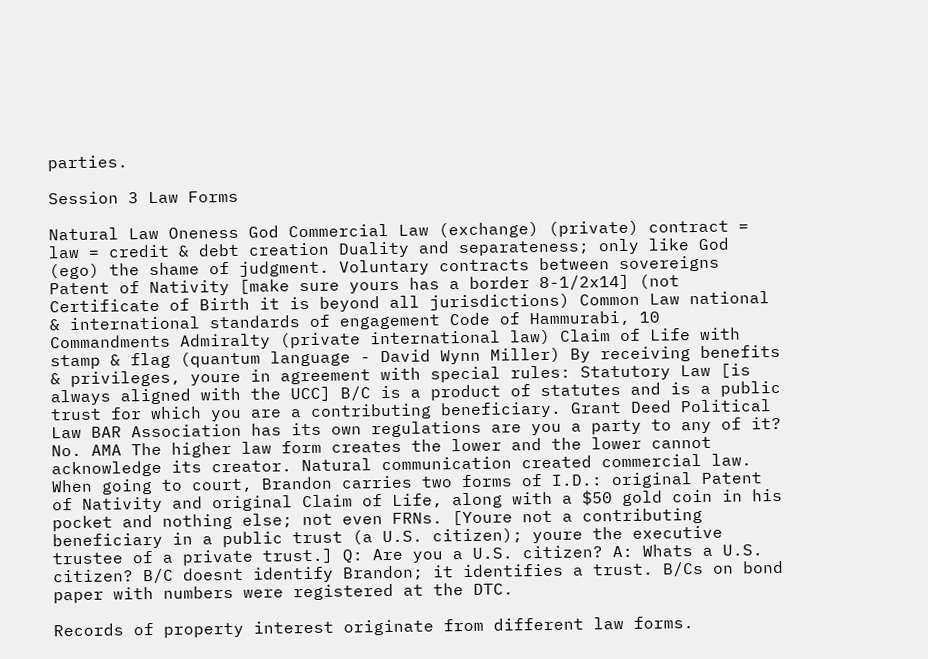parties.

Session 3 Law Forms

Natural Law Oneness God Commercial Law (exchange) (private) contract = law = credit & debt creation Duality and separateness; only like God (ego) the shame of judgment. Voluntary contracts between sovereigns Patent of Nativity [make sure yours has a border 8-1/2x14] (not Certificate of Birth it is beyond all jurisdictions) Common Law national & international standards of engagement Code of Hammurabi, 10 Commandments Admiralty (private international law) Claim of Life with stamp & flag (quantum language - David Wynn Miller) By receiving benefits & privileges, youre in agreement with special rules: Statutory Law [is always aligned with the UCC] B/C is a product of statutes and is a public trust for which you are a contributing beneficiary. Grant Deed Political Law BAR Association has its own regulations are you a party to any of it? No. AMA The higher law form creates the lower and the lower cannot acknowledge its creator. Natural communication created commercial law. When going to court, Brandon carries two forms of I.D.: original Patent of Nativity and original Claim of Life, along with a $50 gold coin in his pocket and nothing else; not even FRNs. [Youre not a contributing beneficiary in a public trust (a U.S. citizen); youre the executive trustee of a private trust.] Q: Are you a U.S. citizen? A: Whats a U.S. citizen? B/C doesnt identify Brandon; it identifies a trust. B/Cs on bond paper with numbers were registered at the DTC.

Records of property interest originate from different law forms.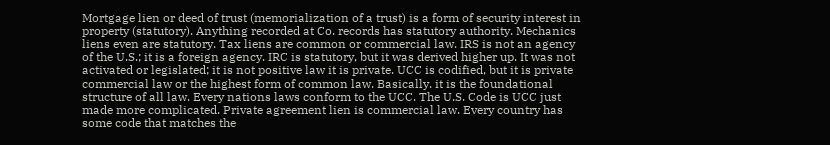Mortgage lien or deed of trust (memorialization of a trust) is a form of security interest in property (statutory). Anything recorded at Co. records has statutory authority. Mechanics liens even are statutory. Tax liens are common or commercial law. IRS is not an agency of the U.S.; it is a foreign agency. IRC is statutory, but it was derived higher up. It was not activated or legislated; it is not positive law it is private. UCC is codified, but it is private commercial law or the highest form of common law. Basically. it is the foundational structure of all law. Every nations laws conform to the UCC. The U.S. Code is UCC just made more complicated. Private agreement lien is commercial law. Every country has some code that matches the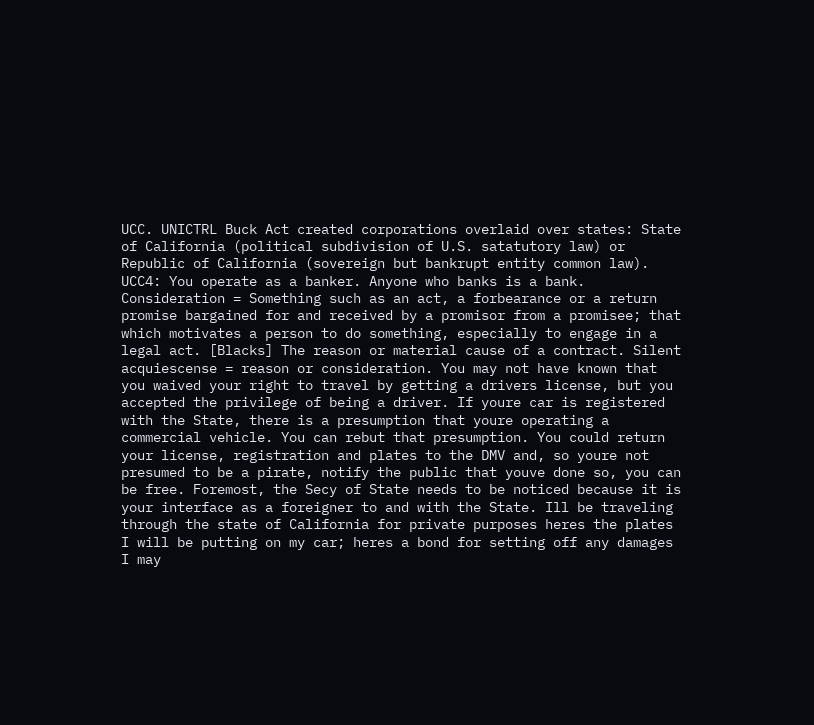UCC. UNICTRL Buck Act created corporations overlaid over states: State of California (political subdivision of U.S. satatutory law) or Republic of California (sovereign but bankrupt entity common law). UCC4: You operate as a banker. Anyone who banks is a bank. Consideration = Something such as an act, a forbearance or a return promise bargained for and received by a promisor from a promisee; that which motivates a person to do something, especially to engage in a legal act. [Blacks] The reason or material cause of a contract. Silent acquiescense = reason or consideration. You may not have known that you waived your right to travel by getting a drivers license, but you accepted the privilege of being a driver. If youre car is registered with the State, there is a presumption that youre operating a commercial vehicle. You can rebut that presumption. You could return your license, registration and plates to the DMV and, so youre not presumed to be a pirate, notify the public that youve done so, you can be free. Foremost, the Secy of State needs to be noticed because it is your interface as a foreigner to and with the State. Ill be traveling through the state of California for private purposes heres the plates I will be putting on my car; heres a bond for setting off any damages I may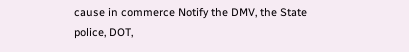cause in commerce Notify the DMV, the State police, DOT,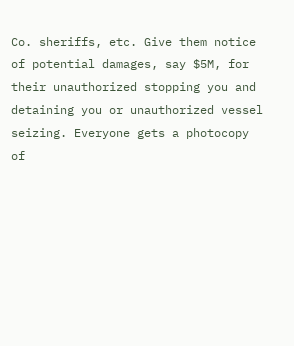Co. sheriffs, etc. Give them notice of potential damages, say $5M, for their unauthorized stopping you and detaining you or unauthorized vessel seizing. Everyone gets a photocopy of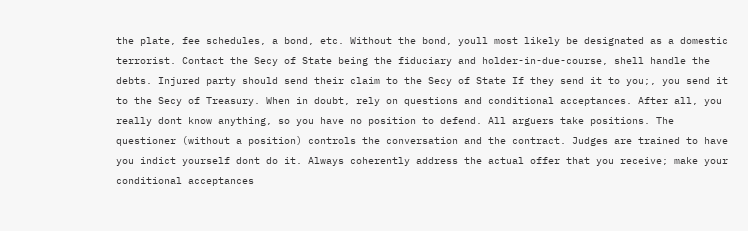the plate, fee schedules, a bond, etc. Without the bond, youll most likely be designated as a domestic terrorist. Contact the Secy of State being the fiduciary and holder-in-due-course, shell handle the debts. Injured party should send their claim to the Secy of State If they send it to you;, you send it to the Secy of Treasury. When in doubt, rely on questions and conditional acceptances. After all, you really dont know anything, so you have no position to defend. All arguers take positions. The questioner (without a position) controls the conversation and the contract. Judges are trained to have you indict yourself dont do it. Always coherently address the actual offer that you receive; make your conditional acceptances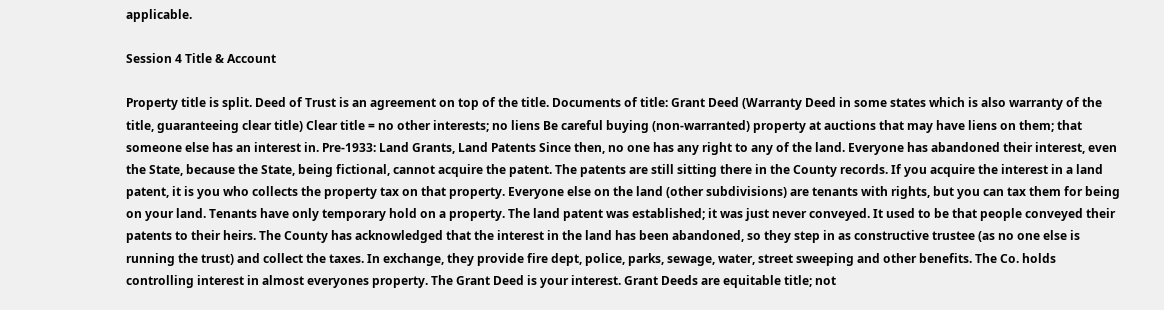applicable.

Session 4 Title & Account

Property title is split. Deed of Trust is an agreement on top of the title. Documents of title: Grant Deed (Warranty Deed in some states which is also warranty of the title, guaranteeing clear title) Clear title = no other interests; no liens Be careful buying (non-warranted) property at auctions that may have liens on them; that someone else has an interest in. Pre-1933: Land Grants, Land Patents Since then, no one has any right to any of the land. Everyone has abandoned their interest, even the State, because the State, being fictional, cannot acquire the patent. The patents are still sitting there in the County records. If you acquire the interest in a land patent, it is you who collects the property tax on that property. Everyone else on the land (other subdivisions) are tenants with rights, but you can tax them for being on your land. Tenants have only temporary hold on a property. The land patent was established; it was just never conveyed. It used to be that people conveyed their patents to their heirs. The County has acknowledged that the interest in the land has been abandoned, so they step in as constructive trustee (as no one else is running the trust) and collect the taxes. In exchange, they provide fire dept, police, parks, sewage, water, street sweeping and other benefits. The Co. holds controlling interest in almost everyones property. The Grant Deed is your interest. Grant Deeds are equitable title; not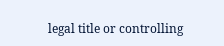legal title or controlling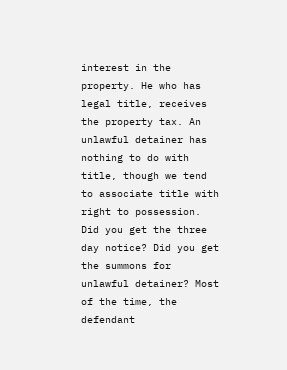interest in the property. He who has legal title, receives the property tax. An unlawful detainer has nothing to do with title, though we tend to associate title with right to possession. Did you get the three day notice? Did you get the summons for unlawful detainer? Most of the time, the defendant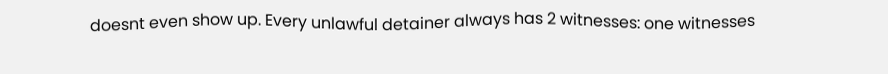doesnt even show up. Every unlawful detainer always has 2 witnesses: one witnesses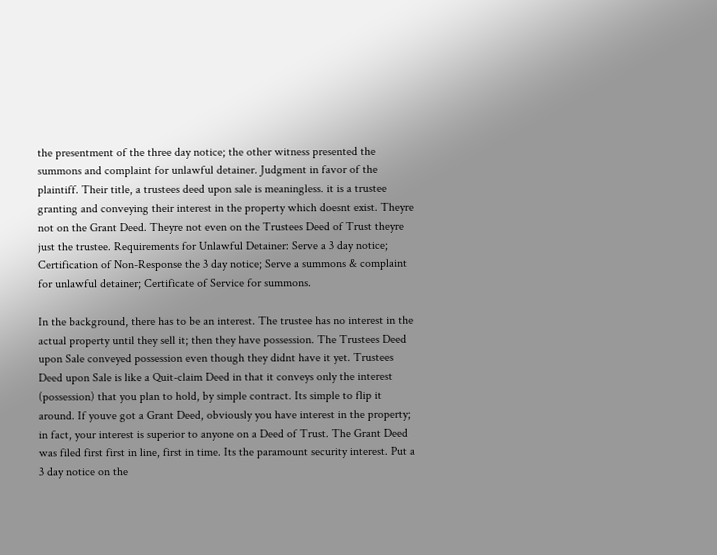the presentment of the three day notice; the other witness presented the summons and complaint for unlawful detainer. Judgment in favor of the plaintiff. Their title, a trustees deed upon sale is meaningless. it is a trustee granting and conveying their interest in the property which doesnt exist. Theyre not on the Grant Deed. Theyre not even on the Trustees Deed of Trust theyre just the trustee. Requirements for Unlawful Detainer: Serve a 3 day notice; Certification of Non-Response the 3 day notice; Serve a summons & complaint for unlawful detainer; Certificate of Service for summons.

In the background, there has to be an interest. The trustee has no interest in the actual property until they sell it; then they have possession. The Trustees Deed upon Sale conveyed possession even though they didnt have it yet. Trustees Deed upon Sale is like a Quit-claim Deed in that it conveys only the interest (possession) that you plan to hold, by simple contract. Its simple to flip it around. If youve got a Grant Deed, obviously you have interest in the property; in fact, your interest is superior to anyone on a Deed of Trust. The Grant Deed was filed first first in line, first in time. Its the paramount security interest. Put a 3 day notice on the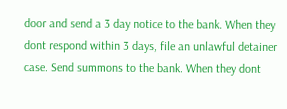door and send a 3 day notice to the bank. When they dont respond within 3 days, file an unlawful detainer case. Send summons to the bank. When they dont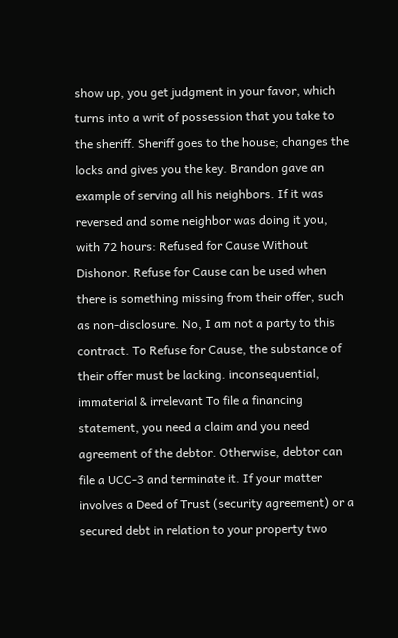show up, you get judgment in your favor, which turns into a writ of possession that you take to the sheriff. Sheriff goes to the house; changes the locks and gives you the key. Brandon gave an example of serving all his neighbors. If it was reversed and some neighbor was doing it you, with 72 hours: Refused for Cause Without Dishonor. Refuse for Cause can be used when there is something missing from their offer, such as non-disclosure. No, I am not a party to this contract. To Refuse for Cause, the substance of their offer must be lacking. inconsequential, immaterial & irrelevant To file a financing statement, you need a claim and you need agreement of the debtor. Otherwise, debtor can file a UCC-3 and terminate it. If your matter involves a Deed of Trust (security agreement) or a secured debt in relation to your property two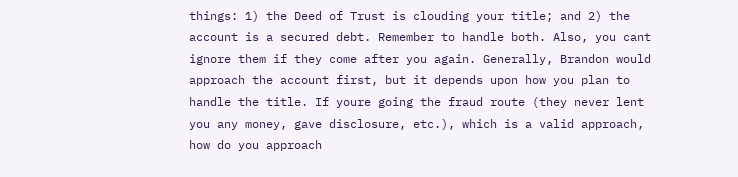things: 1) the Deed of Trust is clouding your title; and 2) the account is a secured debt. Remember to handle both. Also, you cant ignore them if they come after you again. Generally, Brandon would approach the account first, but it depends upon how you plan to handle the title. If youre going the fraud route (they never lent you any money, gave disclosure, etc.), which is a valid approach, how do you approach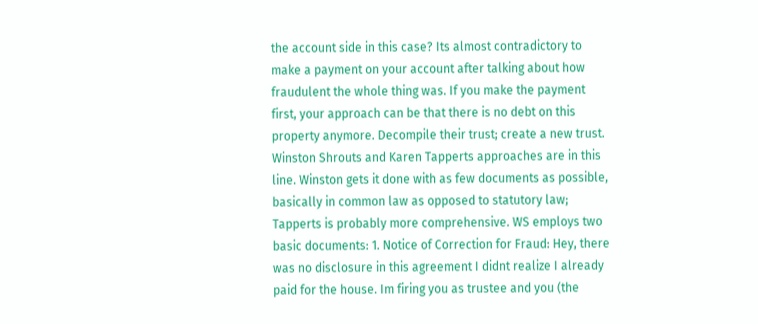the account side in this case? Its almost contradictory to make a payment on your account after talking about how fraudulent the whole thing was. If you make the payment first, your approach can be that there is no debt on this property anymore. Decompile their trust; create a new trust. Winston Shrouts and Karen Tapperts approaches are in this line. Winston gets it done with as few documents as possible, basically in common law as opposed to statutory law; Tapperts is probably more comprehensive. WS employs two basic documents: 1. Notice of Correction for Fraud: Hey, there was no disclosure in this agreement I didnt realize I already paid for the house. Im firing you as trustee and you (the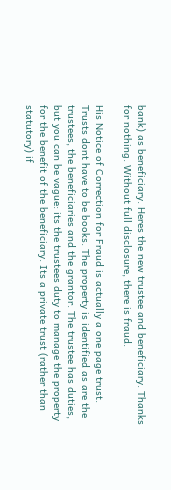bank) as beneficiary. Heres the new trustee and beneficiary. Thanks for nothing. Without full disclosure, there is fraud.

His Notice of Correction for Fraud is actually a one page trust. Trusts dont have to be books. The property is identified as are the trustees, the beneficiaries and the grantor. The trustee has duties, but you can be vague: its the trustees duty to manage the property for the benefit of the beneficiary. Its a private trust (rather than statutory) if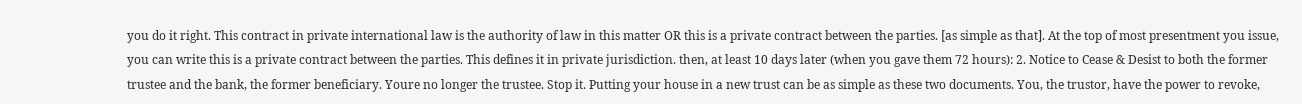you do it right. This contract in private international law is the authority of law in this matter OR this is a private contract between the parties. [as simple as that]. At the top of most presentment you issue, you can write this is a private contract between the parties. This defines it in private jurisdiction. then, at least 10 days later (when you gave them 72 hours): 2. Notice to Cease & Desist to both the former trustee and the bank, the former beneficiary. Youre no longer the trustee. Stop it. Putting your house in a new trust can be as simple as these two documents. You, the trustor, have the power to revoke,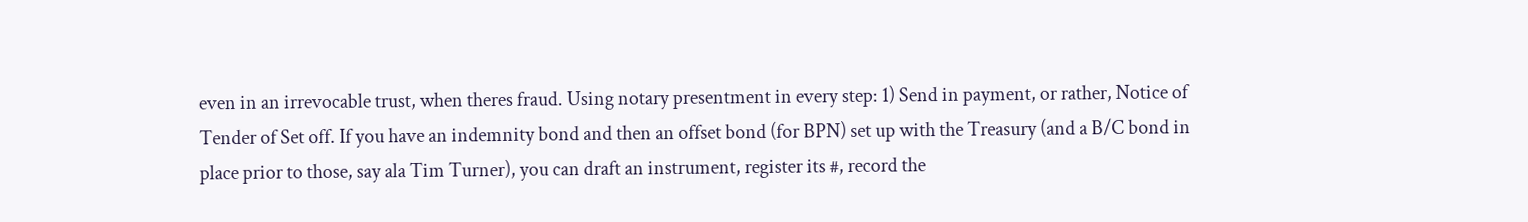even in an irrevocable trust, when theres fraud. Using notary presentment in every step: 1) Send in payment, or rather, Notice of Tender of Set off. If you have an indemnity bond and then an offset bond (for BPN) set up with the Treasury (and a B/C bond in place prior to those, say ala Tim Turner), you can draft an instrument, register its #, record the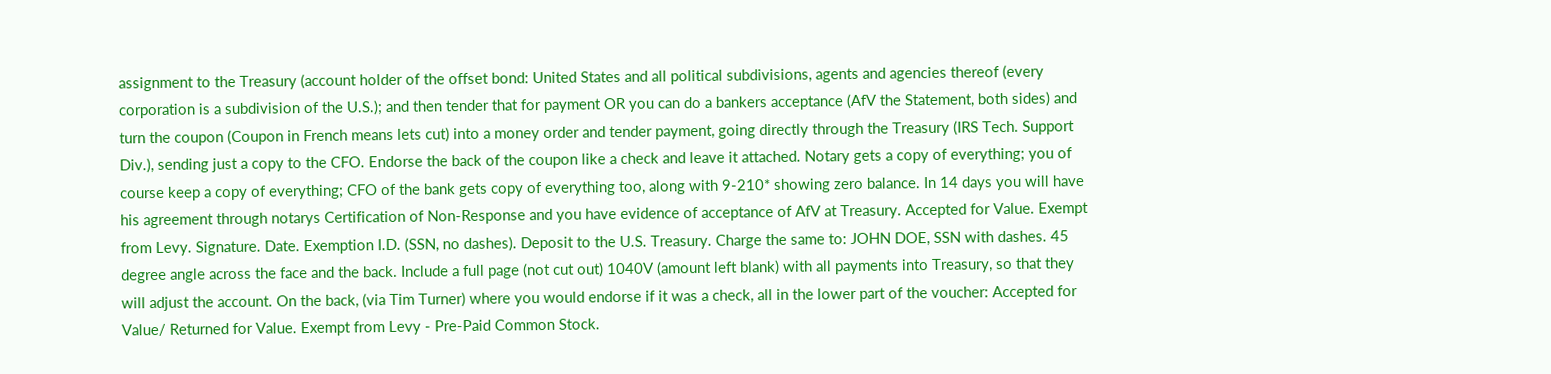assignment to the Treasury (account holder of the offset bond: United States and all political subdivisions, agents and agencies thereof (every corporation is a subdivision of the U.S.); and then tender that for payment OR you can do a bankers acceptance (AfV the Statement, both sides) and turn the coupon (Coupon in French means lets cut) into a money order and tender payment, going directly through the Treasury (IRS Tech. Support Div.), sending just a copy to the CFO. Endorse the back of the coupon like a check and leave it attached. Notary gets a copy of everything; you of course keep a copy of everything; CFO of the bank gets copy of everything too, along with 9-210* showing zero balance. In 14 days you will have his agreement through notarys Certification of Non-Response and you have evidence of acceptance of AfV at Treasury. Accepted for Value. Exempt from Levy. Signature. Date. Exemption I.D. (SSN, no dashes). Deposit to the U.S. Treasury. Charge the same to: JOHN DOE, SSN with dashes. 45 degree angle across the face and the back. Include a full page (not cut out) 1040V (amount left blank) with all payments into Treasury, so that they will adjust the account. On the back, (via Tim Turner) where you would endorse if it was a check, all in the lower part of the voucher: Accepted for Value/ Returned for Value. Exempt from Levy - Pre-Paid Common Stock.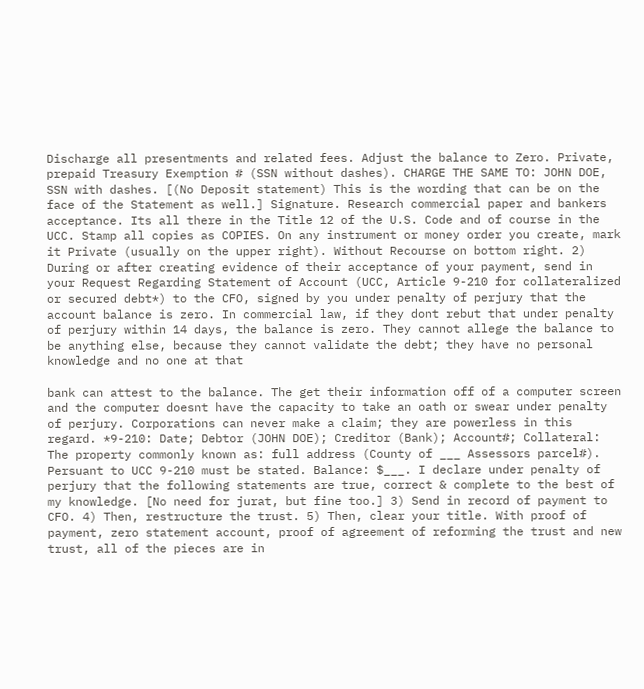Discharge all presentments and related fees. Adjust the balance to Zero. Private, prepaid Treasury Exemption # (SSN without dashes). CHARGE THE SAME TO: JOHN DOE, SSN with dashes. [(No Deposit statement) This is the wording that can be on the face of the Statement as well.] Signature. Research commercial paper and bankers acceptance. Its all there in the Title 12 of the U.S. Code and of course in the UCC. Stamp all copies as COPIES. On any instrument or money order you create, mark it Private (usually on the upper right). Without Recourse on bottom right. 2) During or after creating evidence of their acceptance of your payment, send in your Request Regarding Statement of Account (UCC, Article 9-210 for collateralized or secured debt*) to the CFO, signed by you under penalty of perjury that the account balance is zero. In commercial law, if they dont rebut that under penalty of perjury within 14 days, the balance is zero. They cannot allege the balance to be anything else, because they cannot validate the debt; they have no personal knowledge and no one at that

bank can attest to the balance. The get their information off of a computer screen and the computer doesnt have the capacity to take an oath or swear under penalty of perjury. Corporations can never make a claim; they are powerless in this regard. *9-210: Date; Debtor (JOHN DOE); Creditor (Bank); Account#; Collateral: The property commonly known as: full address (County of ___ Assessors parcel#). Persuant to UCC 9-210 must be stated. Balance: $___. I declare under penalty of perjury that the following statements are true, correct & complete to the best of my knowledge. [No need for jurat, but fine too.] 3) Send in record of payment to CFO. 4) Then, restructure the trust. 5) Then, clear your title. With proof of payment, zero statement account, proof of agreement of reforming the trust and new trust, all of the pieces are in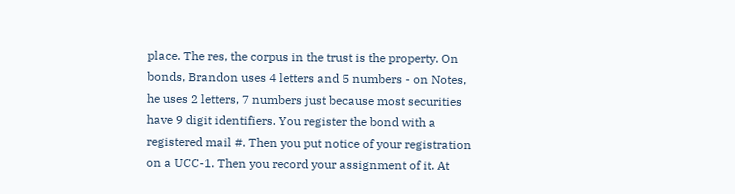place. The res, the corpus in the trust is the property. On bonds, Brandon uses 4 letters and 5 numbers - on Notes, he uses 2 letters, 7 numbers just because most securities have 9 digit identifiers. You register the bond with a registered mail #. Then you put notice of your registration on a UCC-1. Then you record your assignment of it. At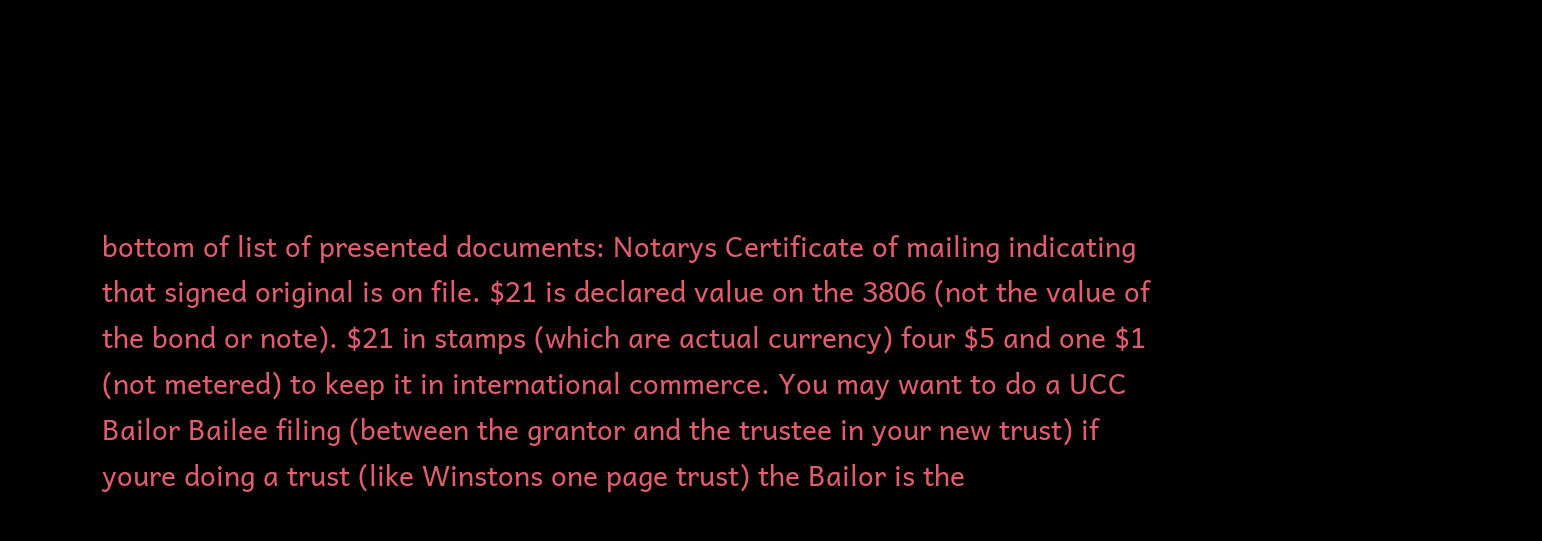bottom of list of presented documents: Notarys Certificate of mailing indicating that signed original is on file. $21 is declared value on the 3806 (not the value of the bond or note). $21 in stamps (which are actual currency) four $5 and one $1 (not metered) to keep it in international commerce. You may want to do a UCC Bailor Bailee filing (between the grantor and the trustee in your new trust) if youre doing a trust (like Winstons one page trust) the Bailor is the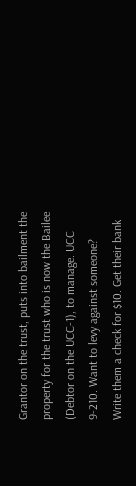Grantor on the trust, puts into bailment the property for the trust who is now the Bailee (Debtor on the UCC-1), to manage. UCC 9-210. Want to levy against someone? Write them a check for $10. Get their bank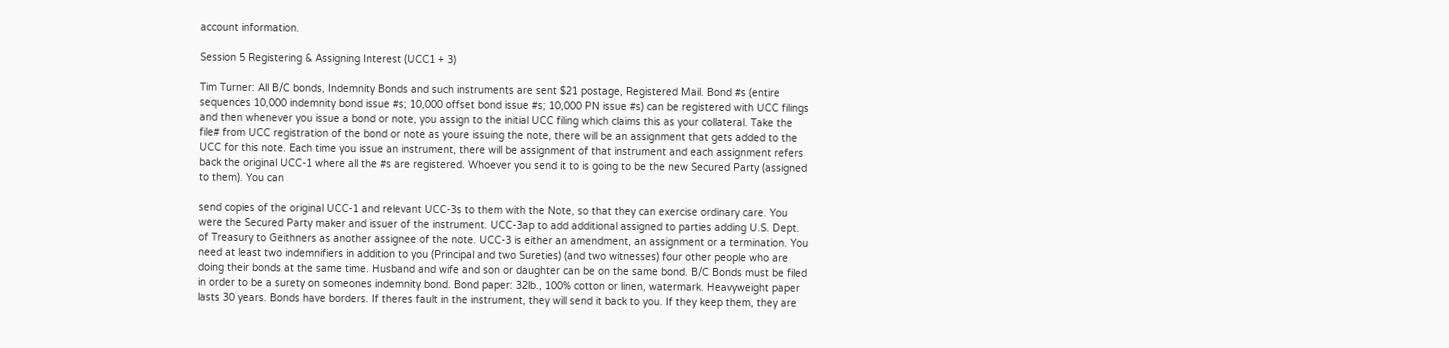account information.

Session 5 Registering & Assigning Interest (UCC1 + 3)

Tim Turner: All B/C bonds, Indemnity Bonds and such instruments are sent $21 postage, Registered Mail. Bond #s (entire sequences 10,000 indemnity bond issue #s; 10,000 offset bond issue #s; 10,000 PN issue #s) can be registered with UCC filings and then whenever you issue a bond or note, you assign to the initial UCC filing which claims this as your collateral. Take the file# from UCC registration of the bond or note as youre issuing the note, there will be an assignment that gets added to the UCC for this note. Each time you issue an instrument, there will be assignment of that instrument and each assignment refers back the original UCC-1 where all the #s are registered. Whoever you send it to is going to be the new Secured Party (assigned to them). You can

send copies of the original UCC-1 and relevant UCC-3s to them with the Note, so that they can exercise ordinary care. You were the Secured Party maker and issuer of the instrument. UCC-3ap to add additional assigned to parties adding U.S. Dept. of Treasury to Geithners as another assignee of the note. UCC-3 is either an amendment, an assignment or a termination. You need at least two indemnifiers in addition to you (Principal and two Sureties) (and two witnesses) four other people who are doing their bonds at the same time. Husband and wife and son or daughter can be on the same bond. B/C Bonds must be filed in order to be a surety on someones indemnity bond. Bond paper: 32lb., 100% cotton or linen, watermark. Heavyweight paper lasts 30 years. Bonds have borders. If theres fault in the instrument, they will send it back to you. If they keep them, they are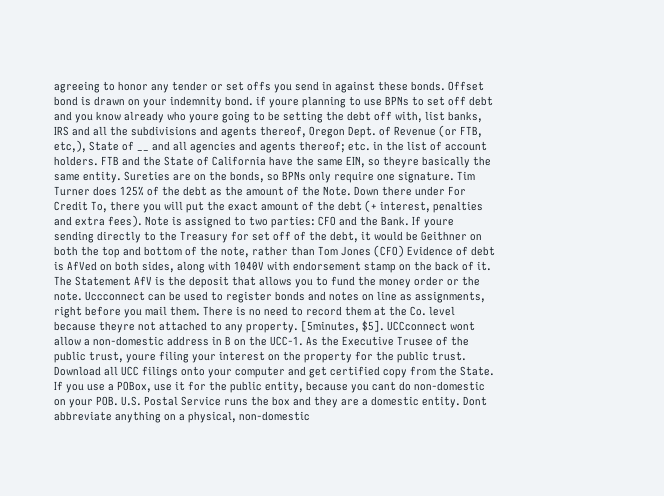agreeing to honor any tender or set offs you send in against these bonds. Offset bond is drawn on your indemnity bond. if youre planning to use BPNs to set off debt and you know already who youre going to be setting the debt off with, list banks, IRS and all the subdivisions and agents thereof, Oregon Dept. of Revenue (or FTB, etc,), State of __ and all agencies and agents thereof; etc. in the list of account holders. FTB and the State of California have the same EIN, so theyre basically the same entity. Sureties are on the bonds, so BPNs only require one signature. Tim Turner does 125% of the debt as the amount of the Note. Down there under For Credit To, there you will put the exact amount of the debt (+ interest, penalties and extra fees). Note is assigned to two parties: CFO and the Bank. If youre sending directly to the Treasury for set off of the debt, it would be Geithner on both the top and bottom of the note, rather than Tom Jones (CFO) Evidence of debt is AfVed on both sides, along with 1040V with endorsement stamp on the back of it. The Statement AfV is the deposit that allows you to fund the money order or the note. Uccconnect can be used to register bonds and notes on line as assignments, right before you mail them. There is no need to record them at the Co. level because theyre not attached to any property. [5minutes, $5]. UCCconnect wont allow a non-domestic address in B on the UCC-1. As the Executive Trusee of the public trust, youre filing your interest on the property for the public trust. Download all UCC filings onto your computer and get certified copy from the State. If you use a POBox, use it for the public entity, because you cant do non-domestic on your POB. U.S. Postal Service runs the box and they are a domestic entity. Dont abbreviate anything on a physical, non-domestic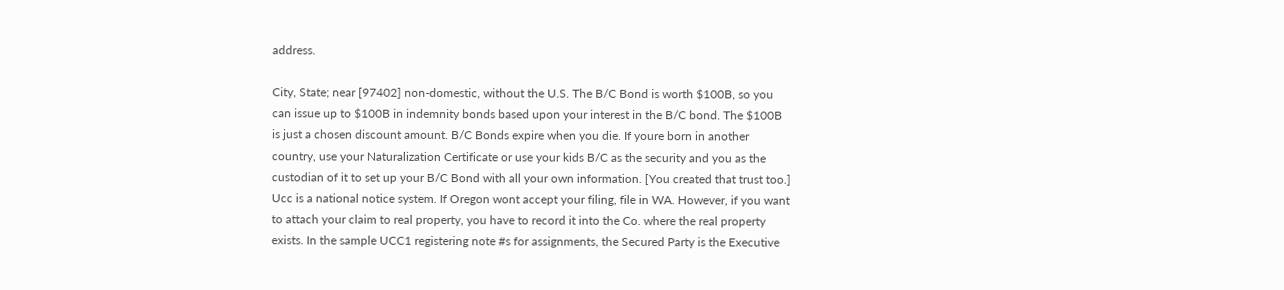address.

City, State; near [97402] non-domestic, without the U.S. The B/C Bond is worth $100B, so you can issue up to $100B in indemnity bonds based upon your interest in the B/C bond. The $100B is just a chosen discount amount. B/C Bonds expire when you die. If youre born in another country, use your Naturalization Certificate or use your kids B/C as the security and you as the custodian of it to set up your B/C Bond with all your own information. [You created that trust too.] Ucc is a national notice system. If Oregon wont accept your filing, file in WA. However, if you want to attach your claim to real property, you have to record it into the Co. where the real property exists. In the sample UCC1 registering note #s for assignments, the Secured Party is the Executive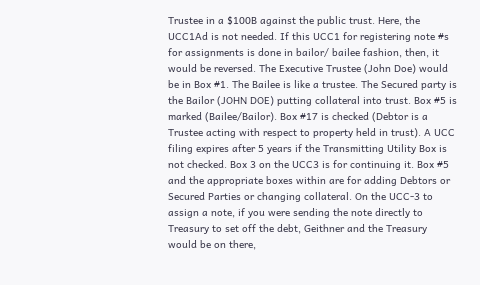Trustee in a $100B against the public trust. Here, the UCC1Ad is not needed. If this UCC1 for registering note #s for assignments is done in bailor/ bailee fashion, then, it would be reversed. The Executive Trustee (John Doe) would be in Box #1. The Bailee is like a trustee. The Secured party is the Bailor (JOHN DOE) putting collateral into trust. Box #5 is marked (Bailee/Bailor). Box #17 is checked (Debtor is a Trustee acting with respect to property held in trust). A UCC filing expires after 5 years if the Transmitting Utility Box is not checked. Box 3 on the UCC3 is for continuing it. Box #5 and the appropriate boxes within are for adding Debtors or Secured Parties or changing collateral. On the UCC-3 to assign a note, if you were sending the note directly to Treasury to set off the debt, Geithner and the Treasury would be on there,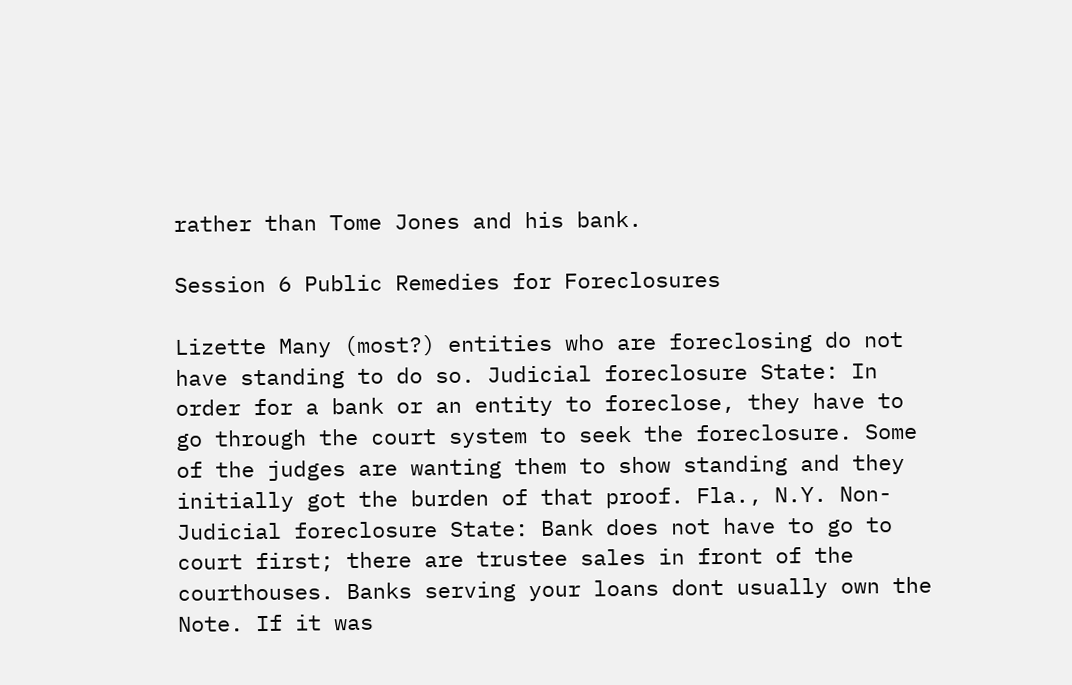rather than Tome Jones and his bank.

Session 6 Public Remedies for Foreclosures

Lizette Many (most?) entities who are foreclosing do not have standing to do so. Judicial foreclosure State: In order for a bank or an entity to foreclose, they have to go through the court system to seek the foreclosure. Some of the judges are wanting them to show standing and they initially got the burden of that proof. Fla., N.Y. Non-Judicial foreclosure State: Bank does not have to go to court first; there are trustee sales in front of the courthouses. Banks serving your loans dont usually own the Note. If it was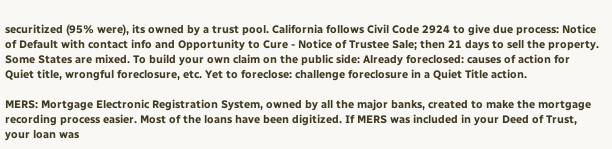securitized (95% were), its owned by a trust pool. California follows Civil Code 2924 to give due process: Notice of Default with contact info and Opportunity to Cure - Notice of Trustee Sale; then 21 days to sell the property. Some States are mixed. To build your own claim on the public side: Already foreclosed: causes of action for Quiet title, wrongful foreclosure, etc. Yet to foreclose: challenge foreclosure in a Quiet Title action.

MERS: Mortgage Electronic Registration System, owned by all the major banks, created to make the mortgage recording process easier. Most of the loans have been digitized. If MERS was included in your Deed of Trust, your loan was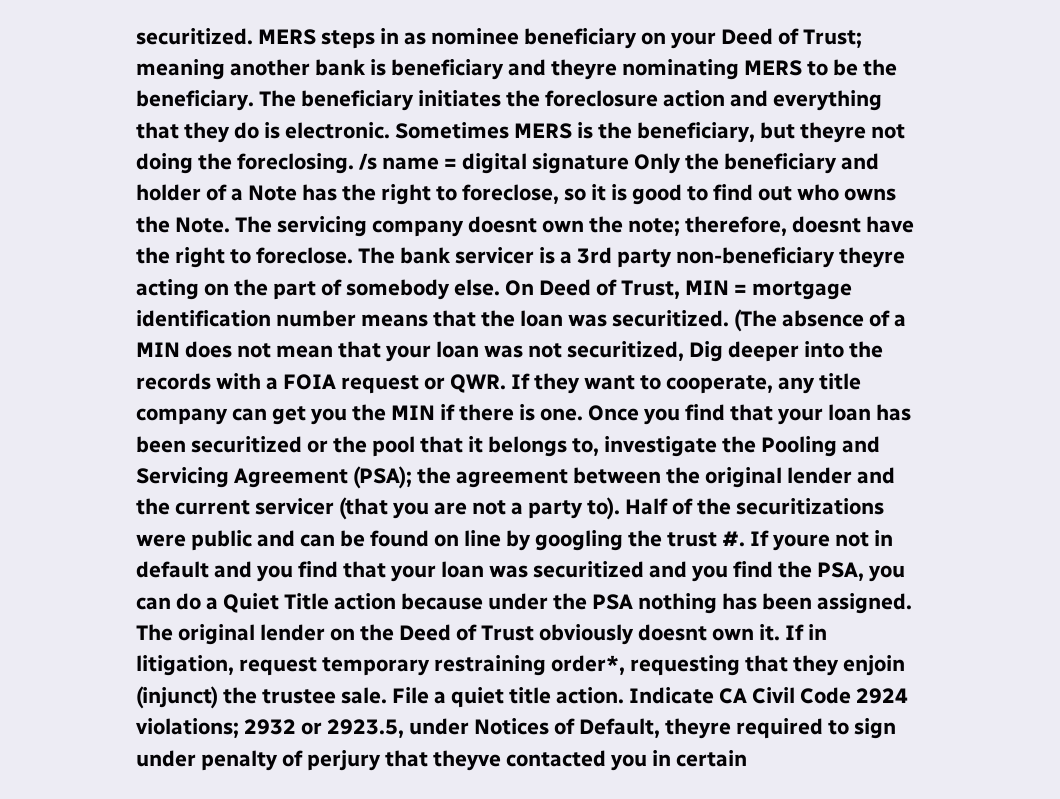securitized. MERS steps in as nominee beneficiary on your Deed of Trust; meaning another bank is beneficiary and theyre nominating MERS to be the beneficiary. The beneficiary initiates the foreclosure action and everything that they do is electronic. Sometimes MERS is the beneficiary, but theyre not doing the foreclosing. /s name = digital signature Only the beneficiary and holder of a Note has the right to foreclose, so it is good to find out who owns the Note. The servicing company doesnt own the note; therefore, doesnt have the right to foreclose. The bank servicer is a 3rd party non-beneficiary theyre acting on the part of somebody else. On Deed of Trust, MIN = mortgage identification number means that the loan was securitized. (The absence of a MIN does not mean that your loan was not securitized, Dig deeper into the records with a FOIA request or QWR. If they want to cooperate, any title company can get you the MIN if there is one. Once you find that your loan has been securitized or the pool that it belongs to, investigate the Pooling and Servicing Agreement (PSA); the agreement between the original lender and the current servicer (that you are not a party to). Half of the securitizations were public and can be found on line by googling the trust #. If youre not in default and you find that your loan was securitized and you find the PSA, you can do a Quiet Title action because under the PSA nothing has been assigned. The original lender on the Deed of Trust obviously doesnt own it. If in litigation, request temporary restraining order*, requesting that they enjoin (injunct) the trustee sale. File a quiet title action. Indicate CA Civil Code 2924 violations; 2932 or 2923.5, under Notices of Default, theyre required to sign under penalty of perjury that theyve contacted you in certain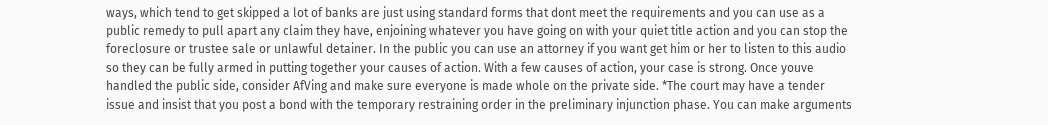ways, which tend to get skipped a lot of banks are just using standard forms that dont meet the requirements and you can use as a public remedy to pull apart any claim they have, enjoining whatever you have going on with your quiet title action and you can stop the foreclosure or trustee sale or unlawful detainer. In the public you can use an attorney if you want get him or her to listen to this audio so they can be fully armed in putting together your causes of action. With a few causes of action, your case is strong. Once youve handled the public side, consider AfVing and make sure everyone is made whole on the private side. *The court may have a tender issue and insist that you post a bond with the temporary restraining order in the preliminary injunction phase. You can make arguments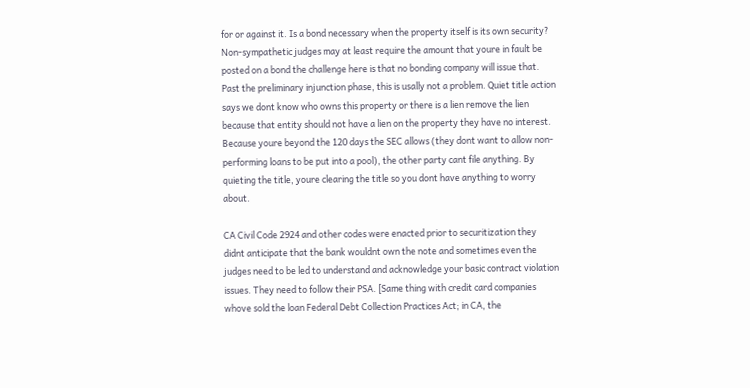for or against it. Is a bond necessary when the property itself is its own security? Non-sympathetic judges may at least require the amount that youre in fault be posted on a bond the challenge here is that no bonding company will issue that. Past the preliminary injunction phase, this is usally not a problem. Quiet title action says we dont know who owns this property or there is a lien remove the lien because that entity should not have a lien on the property they have no interest. Because youre beyond the 120 days the SEC allows (they dont want to allow non-performing loans to be put into a pool), the other party cant file anything. By quieting the title, youre clearing the title so you dont have anything to worry about.

CA Civil Code 2924 and other codes were enacted prior to securitization they didnt anticipate that the bank wouldnt own the note and sometimes even the judges need to be led to understand and acknowledge your basic contract violation issues. They need to follow their PSA. [Same thing with credit card companies whove sold the loan Federal Debt Collection Practices Act; in CA, the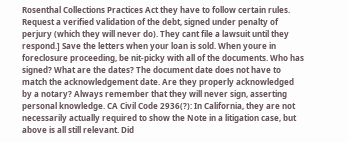Rosenthal Collections Practices Act they have to follow certain rules. Request a verified validation of the debt, signed under penalty of perjury (which they will never do). They cant file a lawsuit until they respond.] Save the letters when your loan is sold. When youre in foreclosure proceeding, be nit-picky with all of the documents. Who has signed? What are the dates? The document date does not have to match the acknowledgement date. Are they properly acknowledged by a notary? Always remember that they will never sign, asserting personal knowledge. CA Civil Code 2936(?): In California, they are not necessarily actually required to show the Note in a litigation case, but above is all still relevant. Did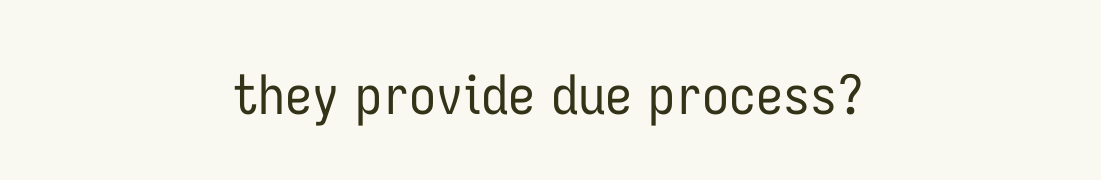they provide due process?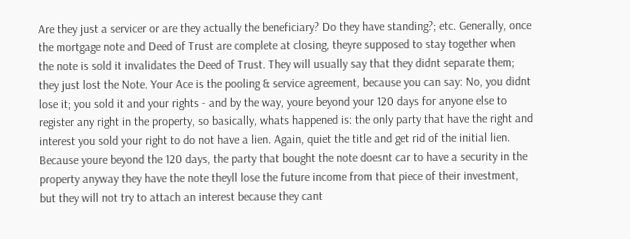Are they just a servicer or are they actually the beneficiary? Do they have standing?; etc. Generally, once the mortgage note and Deed of Trust are complete at closing, theyre supposed to stay together when the note is sold it invalidates the Deed of Trust. They will usually say that they didnt separate them; they just lost the Note. Your Ace is the pooling & service agreement, because you can say: No, you didnt lose it; you sold it and your rights - and by the way, youre beyond your 120 days for anyone else to register any right in the property, so basically, whats happened is: the only party that have the right and interest you sold your right to do not have a lien. Again, quiet the title and get rid of the initial lien. Because youre beyond the 120 days, the party that bought the note doesnt car to have a security in the property anyway they have the note theyll lose the future income from that piece of their investment, but they will not try to attach an interest because they cant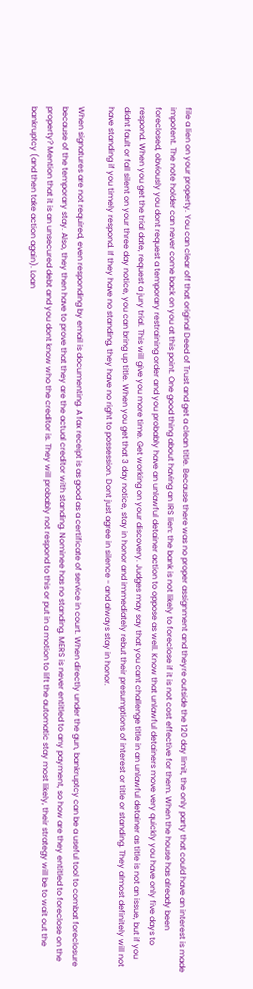file a lien on your property. You can clear off that original Deed of Trust and get a clean title. Because there was no proper assignment and theyre outside the 120 day limit, the only party that could have an interest is made impotent. The note holder can never come back on you at this point. One good thing about having an IRS lien: the bank is not likely to foreclose if it is not cost effective for them. When the house has already been foreclosed, obviously you dont request a temporary restraining order and you probably have an unlawful detainer action to oppose as well. Know that unlawful detainers move very quickly you have only five days to respond. When you get the trial date, request a jury trial. This will give you more time. Get working on your discovery. Judges may say that you cant challenge title in an unlawful detainer as title is not an issue, but if you didnt fault or fall silent on your three day notice, you can bring up title. When you get that 3 day notice, stay in honor and immediately rebut their presumptions of interest or title or standing. They almost definitely will not have standing if you timely respond. If they have no standing, they have no right to possession. Dont just agree in silence - and always stay in honor.

When signatures are not required, even responding by email is documenting. A fax receipt is as good as a certificate of service in court. When directly under the gun, bankruptcy can be a useful tool to combat foreclosure because of the temporary stay. Also, they then have to prove that they are the actual creditor with standing. Nominee has no standing. MERS is never entitled to any payment, so how are they entitled to foreclose on the property? Mention that it is an unsecured debt and you dont know who the creditor is. They will probably not respond to this or put in a motion to lift the automatic stay most likely, their strategy will be to wait out the bankruptcy (and then take action again). Loan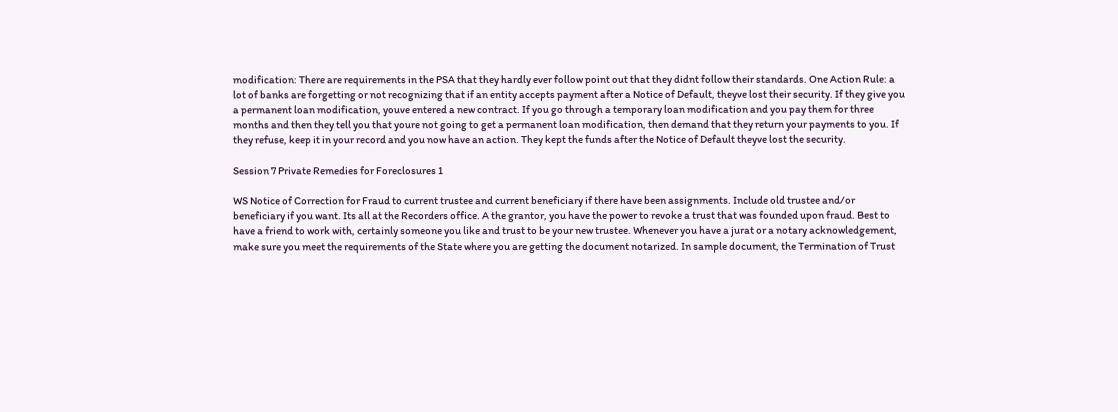modification: There are requirements in the PSA that they hardly ever follow point out that they didnt follow their standards. One Action Rule: a lot of banks are forgetting or not recognizing that if an entity accepts payment after a Notice of Default, theyve lost their security. If they give you a permanent loan modification, youve entered a new contract. If you go through a temporary loan modification and you pay them for three months and then they tell you that youre not going to get a permanent loan modification, then demand that they return your payments to you. If they refuse, keep it in your record and you now have an action. They kept the funds after the Notice of Default theyve lost the security.

Session 7 Private Remedies for Foreclosures 1

WS Notice of Correction for Fraud to current trustee and current beneficiary if there have been assignments. Include old trustee and/or beneficiary if you want. Its all at the Recorders office. A the grantor, you have the power to revoke a trust that was founded upon fraud. Best to have a friend to work with, certainly someone you like and trust to be your new trustee. Whenever you have a jurat or a notary acknowledgement, make sure you meet the requirements of the State where you are getting the document notarized. In sample document, the Termination of Trust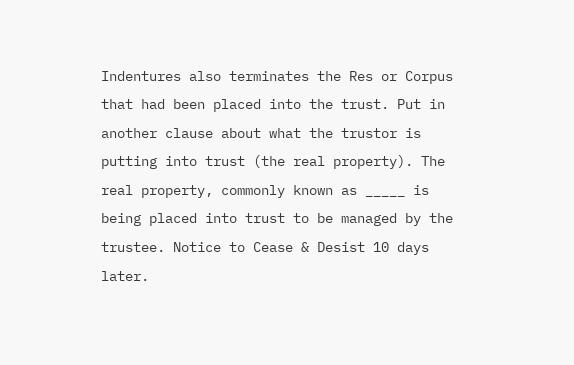Indentures also terminates the Res or Corpus that had been placed into the trust. Put in another clause about what the trustor is putting into trust (the real property). The real property, commonly known as _____ is being placed into trust to be managed by the trustee. Notice to Cease & Desist 10 days later.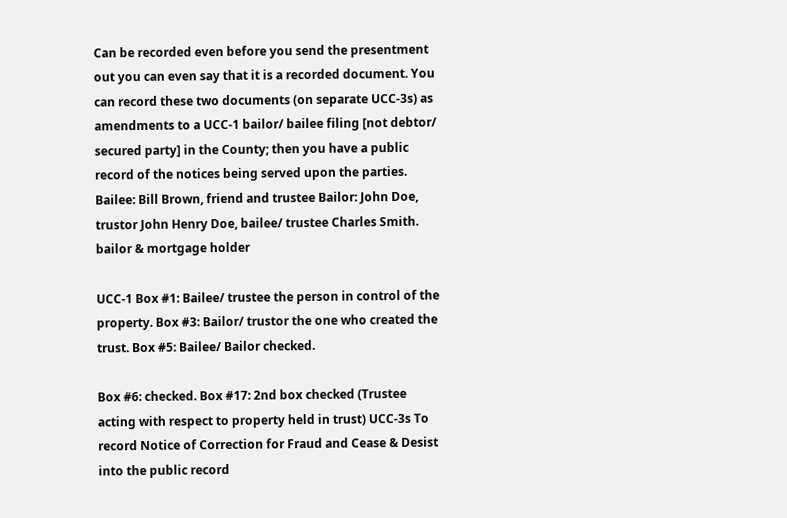Can be recorded even before you send the presentment out you can even say that it is a recorded document. You can record these two documents (on separate UCC-3s) as amendments to a UCC-1 bailor/ bailee filing [not debtor/ secured party] in the County; then you have a public record of the notices being served upon the parties. Bailee: Bill Brown, friend and trustee Bailor: John Doe, trustor John Henry Doe, bailee/ trustee Charles Smith. bailor & mortgage holder

UCC-1 Box #1: Bailee/ trustee the person in control of the property. Box #3: Bailor/ trustor the one who created the trust. Box #5: Bailee/ Bailor checked.

Box #6: checked. Box #17: 2nd box checked (Trustee acting with respect to property held in trust) UCC-3s To record Notice of Correction for Fraud and Cease & Desist into the public record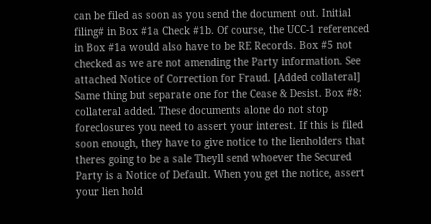can be filed as soon as you send the document out. Initial filing# in Box #1a Check #1b. Of course, the UCC-1 referenced in Box #1a would also have to be RE Records. Box #5 not checked as we are not amending the Party information. See attached Notice of Correction for Fraud. [Added collateral] Same thing but separate one for the Cease & Desist. Box #8: collateral added. These documents alone do not stop foreclosures you need to assert your interest. If this is filed soon enough, they have to give notice to the lienholders that theres going to be a sale Theyll send whoever the Secured Party is a Notice of Default. When you get the notice, assert your lien hold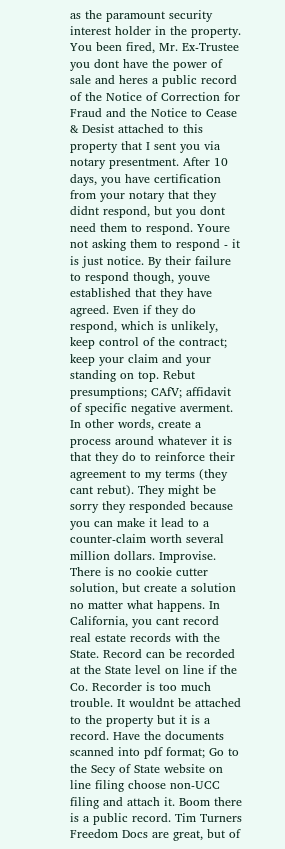as the paramount security interest holder in the property. You been fired, Mr. Ex-Trustee you dont have the power of sale and heres a public record of the Notice of Correction for Fraud and the Notice to Cease & Desist attached to this property that I sent you via notary presentment. After 10 days, you have certification from your notary that they didnt respond, but you dont need them to respond. Youre not asking them to respond - it is just notice. By their failure to respond though, youve established that they have agreed. Even if they do respond, which is unlikely, keep control of the contract; keep your claim and your standing on top. Rebut presumptions; CAfV; affidavit of specific negative averment. In other words, create a process around whatever it is that they do to reinforce their agreement to my terms (they cant rebut). They might be sorry they responded because you can make it lead to a counter-claim worth several million dollars. Improvise. There is no cookie cutter solution, but create a solution no matter what happens. In California, you cant record real estate records with the State. Record can be recorded at the State level on line if the Co. Recorder is too much trouble. It wouldnt be attached to the property but it is a record. Have the documents scanned into pdf format; Go to the Secy of State website on line filing choose non-UCC filing and attach it. Boom there is a public record. Tim Turners Freedom Docs are great, but of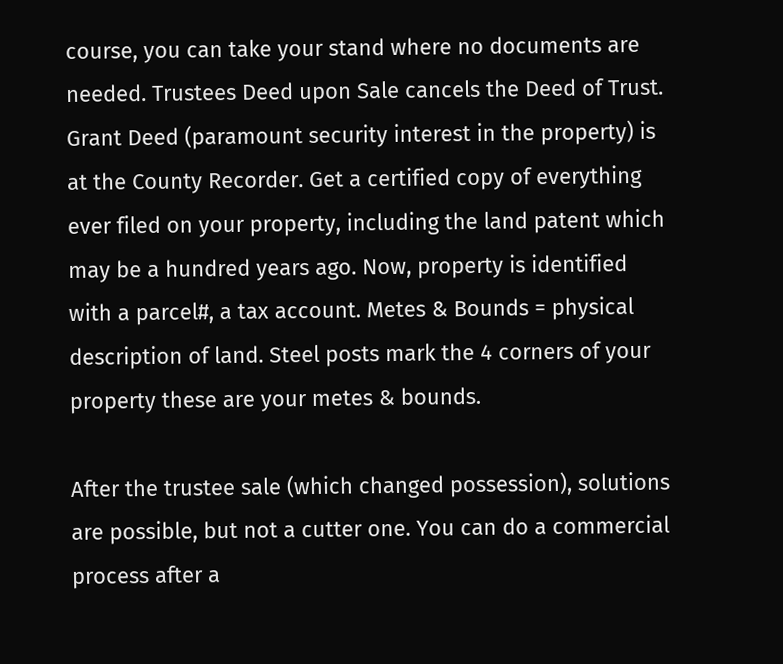course, you can take your stand where no documents are needed. Trustees Deed upon Sale cancels the Deed of Trust. Grant Deed (paramount security interest in the property) is at the County Recorder. Get a certified copy of everything ever filed on your property, including the land patent which may be a hundred years ago. Now, property is identified with a parcel#, a tax account. Metes & Bounds = physical description of land. Steel posts mark the 4 corners of your property these are your metes & bounds.

After the trustee sale (which changed possession), solutions are possible, but not a cutter one. You can do a commercial process after a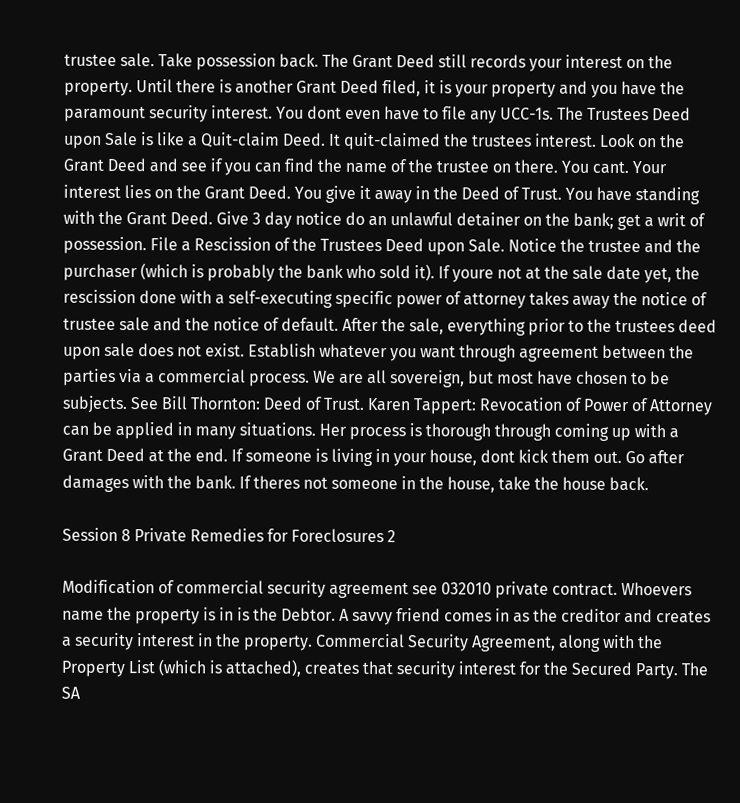trustee sale. Take possession back. The Grant Deed still records your interest on the property. Until there is another Grant Deed filed, it is your property and you have the paramount security interest. You dont even have to file any UCC-1s. The Trustees Deed upon Sale is like a Quit-claim Deed. It quit-claimed the trustees interest. Look on the Grant Deed and see if you can find the name of the trustee on there. You cant. Your interest lies on the Grant Deed. You give it away in the Deed of Trust. You have standing with the Grant Deed. Give 3 day notice do an unlawful detainer on the bank; get a writ of possession. File a Rescission of the Trustees Deed upon Sale. Notice the trustee and the purchaser (which is probably the bank who sold it). If youre not at the sale date yet, the rescission done with a self-executing specific power of attorney takes away the notice of trustee sale and the notice of default. After the sale, everything prior to the trustees deed upon sale does not exist. Establish whatever you want through agreement between the parties via a commercial process. We are all sovereign, but most have chosen to be subjects. See Bill Thornton: Deed of Trust. Karen Tappert: Revocation of Power of Attorney can be applied in many situations. Her process is thorough through coming up with a Grant Deed at the end. If someone is living in your house, dont kick them out. Go after damages with the bank. If theres not someone in the house, take the house back.

Session 8 Private Remedies for Foreclosures 2

Modification of commercial security agreement see 032010 private contract. Whoevers name the property is in is the Debtor. A savvy friend comes in as the creditor and creates a security interest in the property. Commercial Security Agreement, along with the Property List (which is attached), creates that security interest for the Secured Party. The SA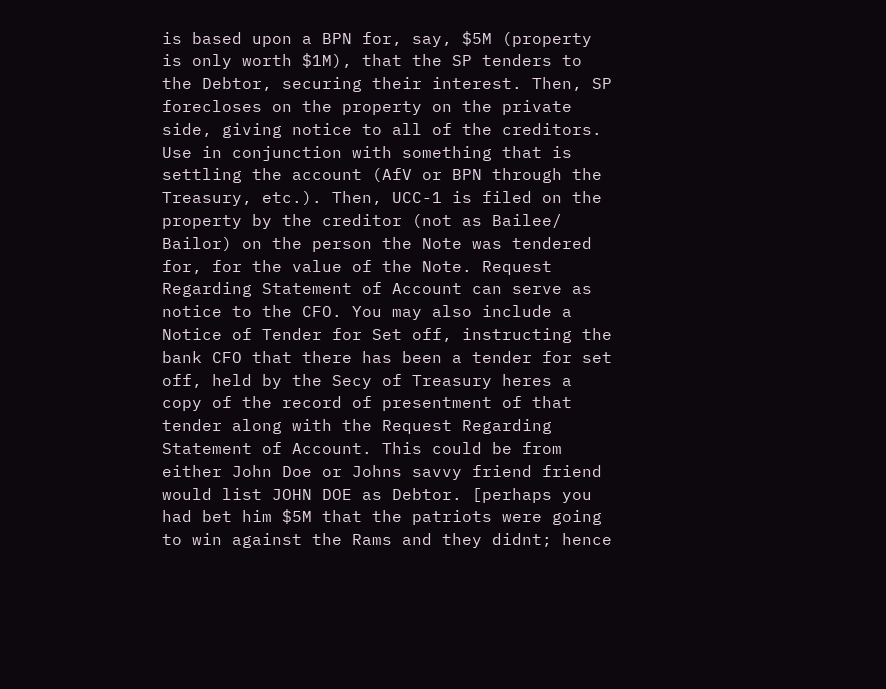is based upon a BPN for, say, $5M (property is only worth $1M), that the SP tenders to the Debtor, securing their interest. Then, SP forecloses on the property on the private side, giving notice to all of the creditors. Use in conjunction with something that is settling the account (AfV or BPN through the Treasury, etc.). Then, UCC-1 is filed on the property by the creditor (not as Bailee/ Bailor) on the person the Note was tendered for, for the value of the Note. Request Regarding Statement of Account can serve as notice to the CFO. You may also include a Notice of Tender for Set off, instructing the bank CFO that there has been a tender for set off, held by the Secy of Treasury heres a copy of the record of presentment of that tender along with the Request Regarding Statement of Account. This could be from either John Doe or Johns savvy friend friend would list JOHN DOE as Debtor. [perhaps you had bet him $5M that the patriots were going to win against the Rams and they didnt; hence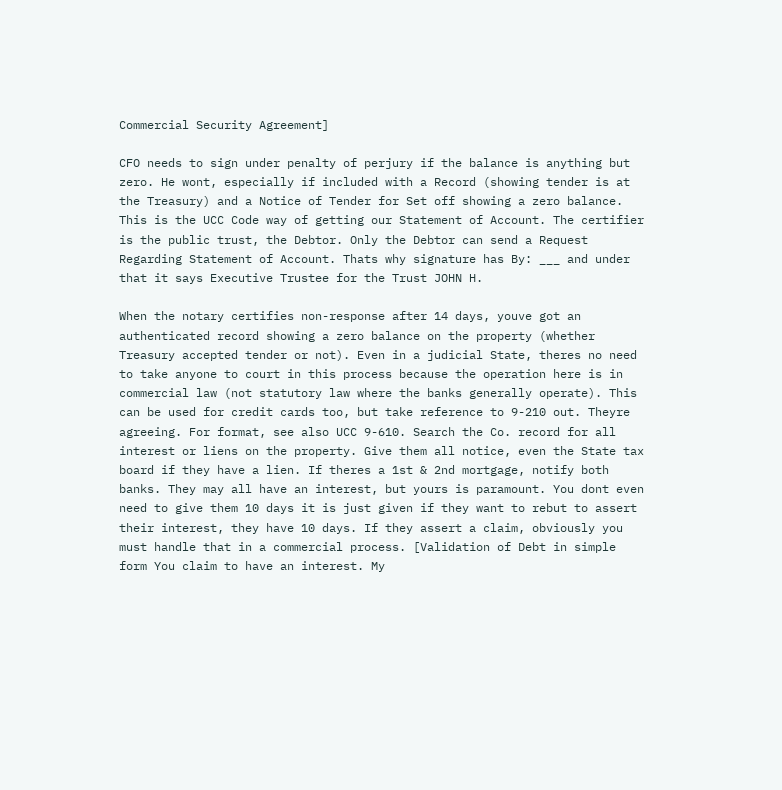Commercial Security Agreement]

CFO needs to sign under penalty of perjury if the balance is anything but zero. He wont, especially if included with a Record (showing tender is at the Treasury) and a Notice of Tender for Set off showing a zero balance. This is the UCC Code way of getting our Statement of Account. The certifier is the public trust, the Debtor. Only the Debtor can send a Request Regarding Statement of Account. Thats why signature has By: ___ and under that it says Executive Trustee for the Trust JOHN H.

When the notary certifies non-response after 14 days, youve got an authenticated record showing a zero balance on the property (whether Treasury accepted tender or not). Even in a judicial State, theres no need to take anyone to court in this process because the operation here is in commercial law (not statutory law where the banks generally operate). This can be used for credit cards too, but take reference to 9-210 out. Theyre agreeing. For format, see also UCC 9-610. Search the Co. record for all interest or liens on the property. Give them all notice, even the State tax board if they have a lien. If theres a 1st & 2nd mortgage, notify both banks. They may all have an interest, but yours is paramount. You dont even need to give them 10 days it is just given if they want to rebut to assert their interest, they have 10 days. If they assert a claim, obviously you must handle that in a commercial process. [Validation of Debt in simple form You claim to have an interest. My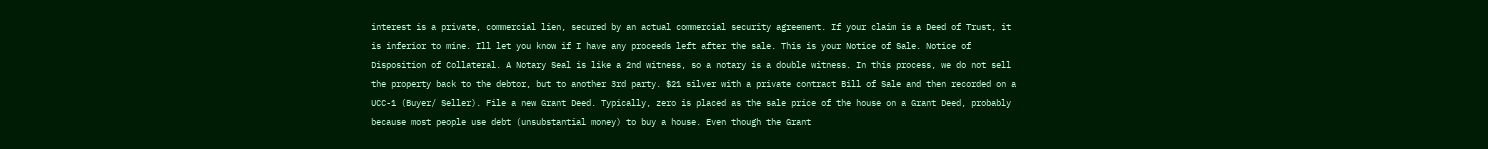interest is a private, commercial lien, secured by an actual commercial security agreement. If your claim is a Deed of Trust, it is inferior to mine. Ill let you know if I have any proceeds left after the sale. This is your Notice of Sale. Notice of Disposition of Collateral. A Notary Seal is like a 2nd witness, so a notary is a double witness. In this process, we do not sell the property back to the debtor, but to another 3rd party. $21 silver with a private contract Bill of Sale and then recorded on a UCC-1 (Buyer/ Seller). File a new Grant Deed. Typically, zero is placed as the sale price of the house on a Grant Deed, probably because most people use debt (unsubstantial money) to buy a house. Even though the Grant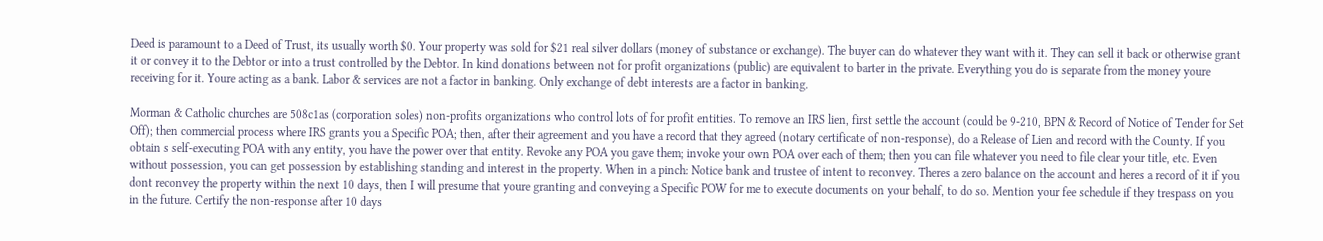Deed is paramount to a Deed of Trust, its usually worth $0. Your property was sold for $21 real silver dollars (money of substance or exchange). The buyer can do whatever they want with it. They can sell it back or otherwise grant it or convey it to the Debtor or into a trust controlled by the Debtor. In kind donations between not for profit organizations (public) are equivalent to barter in the private. Everything you do is separate from the money youre receiving for it. Youre acting as a bank. Labor & services are not a factor in banking. Only exchange of debt interests are a factor in banking.

Morman & Catholic churches are 508c1as (corporation soles) non-profits organizations who control lots of for profit entities. To remove an IRS lien, first settle the account (could be 9-210, BPN & Record of Notice of Tender for Set Off); then commercial process where IRS grants you a Specific POA; then, after their agreement and you have a record that they agreed (notary certificate of non-response), do a Release of Lien and record with the County. If you obtain s self-executing POA with any entity, you have the power over that entity. Revoke any POA you gave them; invoke your own POA over each of them; then you can file whatever you need to file clear your title, etc. Even without possession, you can get possession by establishing standing and interest in the property. When in a pinch: Notice bank and trustee of intent to reconvey. Theres a zero balance on the account and heres a record of it if you dont reconvey the property within the next 10 days, then I will presume that youre granting and conveying a Specific POW for me to execute documents on your behalf, to do so. Mention your fee schedule if they trespass on you in the future. Certify the non-response after 10 days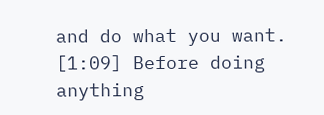and do what you want. [1:09] Before doing anything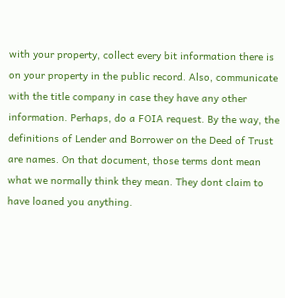with your property, collect every bit information there is on your property in the public record. Also, communicate with the title company in case they have any other information. Perhaps, do a FOIA request. By the way, the definitions of Lender and Borrower on the Deed of Trust are names. On that document, those terms dont mean what we normally think they mean. They dont claim to have loaned you anything.